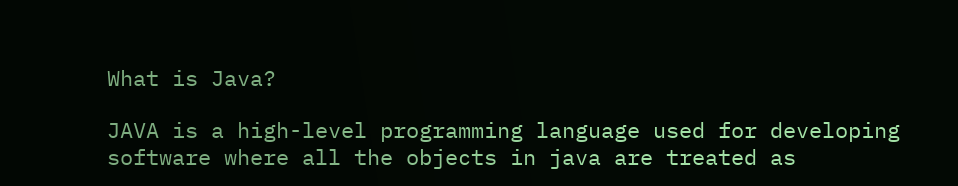What is Java?

JAVA is a high-level programming language used for developing software where all the objects in java are treated as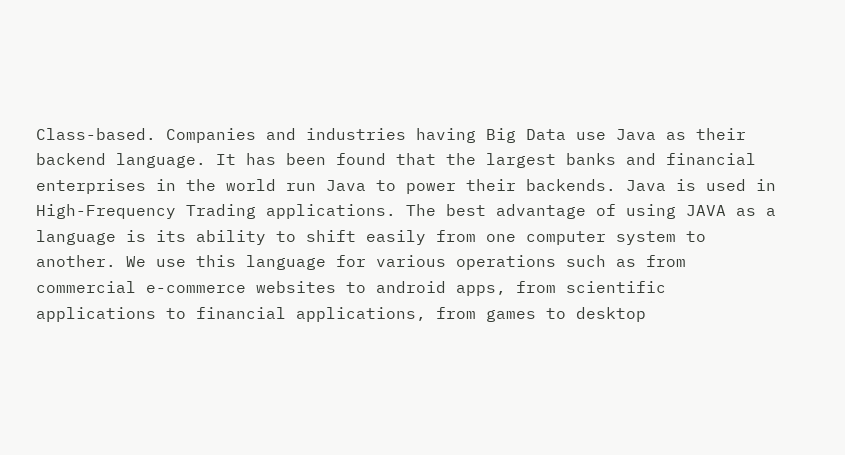Class-based. Companies and industries having Big Data use Java as their backend language. It has been found that the largest banks and financial enterprises in the world run Java to power their backends. Java is used in High-Frequency Trading applications. The best advantage of using JAVA as a language is its ability to shift easily from one computer system to another. We use this language for various operations such as from commercial e-commerce websites to android apps, from scientific applications to financial applications, from games to desktop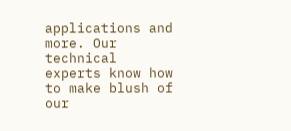applications and more. Our technical experts know how to make blush of our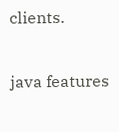clients.

java features